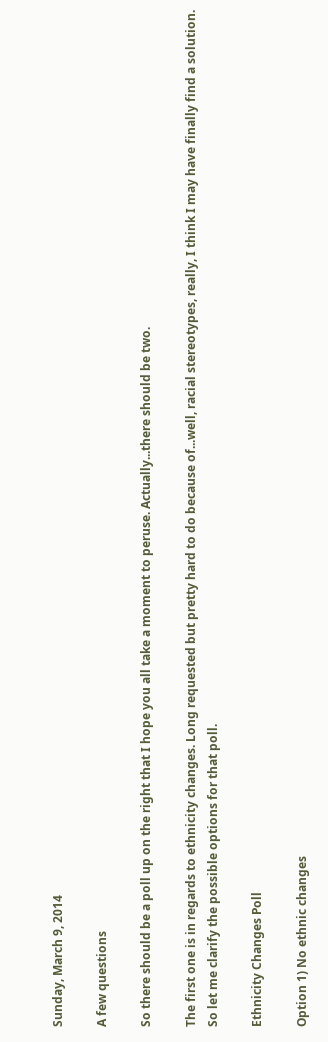Sunday, March 9, 2014

A few questions

So there should be a poll up on the right that I hope you all take a moment to peruse. Actually...there should be two.

The first one is in regards to ethnicity changes. Long requested but pretty hard to do because of...well, racial stereotypes, really, I think I may have finally find a solution. So let me clarify the possible options for that poll.

Ethnicity Changes Poll

Option 1) No ethnic changes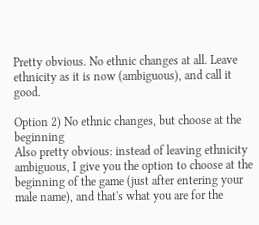Pretty obvious. No ethnic changes at all. Leave ethnicity as it is now (ambiguous), and call it good.

Option 2) No ethnic changes, but choose at the beginning
Also pretty obvious: instead of leaving ethnicity ambiguous, I give you the option to choose at the beginning of the game (just after entering your male name), and that's what you are for the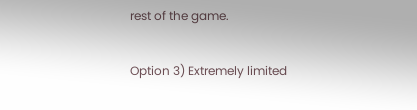rest of the game.

Option 3) Extremely limited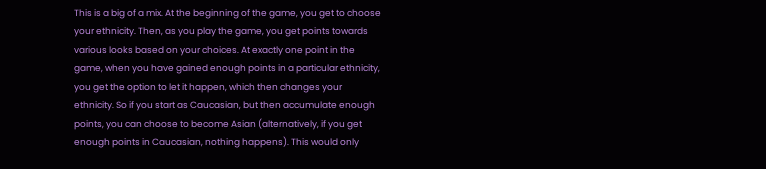This is a big of a mix. At the beginning of the game, you get to choose your ethnicity. Then, as you play the game, you get points towards various looks based on your choices. At exactly one point in the game, when you have gained enough points in a particular ethnicity, you get the option to let it happen, which then changes your ethnicity. So if you start as Caucasian, but then accumulate enough points, you can choose to become Asian (alternatively, if you get enough points in Caucasian, nothing happens). This would only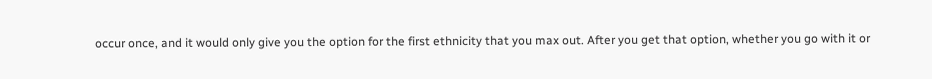occur once, and it would only give you the option for the first ethnicity that you max out. After you get that option, whether you go with it or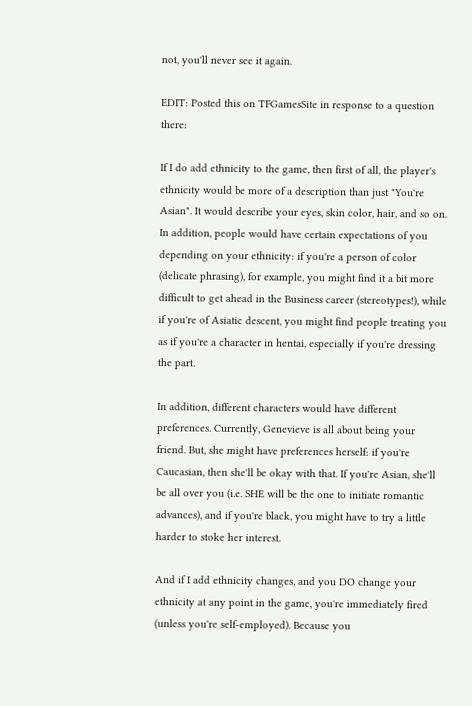not, you'll never see it again.

EDIT: Posted this on TFGamesSite in response to a question there:

If I do add ethnicity to the game, then first of all, the player's ethnicity would be more of a description than just "You're Asian". It would describe your eyes, skin color, hair, and so on. In addition, people would have certain expectations of you depending on your ethnicity: if you're a person of color (delicate phrasing), for example, you might find it a bit more difficult to get ahead in the Business career (stereotypes!), while if you're of Asiatic descent, you might find people treating you as if you're a character in hentai, especially if you're dressing the part.

In addition, different characters would have different preferences. Currently, Genevieve is all about being your friend. But, she might have preferences herself: if you're Caucasian, then she'll be okay with that. If you're Asian, she'll be all over you (i.e. SHE will be the one to initiate romantic advances), and if you're black, you might have to try a little harder to stoke her interest.

And if I add ethnicity changes, and you DO change your ethnicity at any point in the game, you're immediately fired (unless you're self-employed). Because you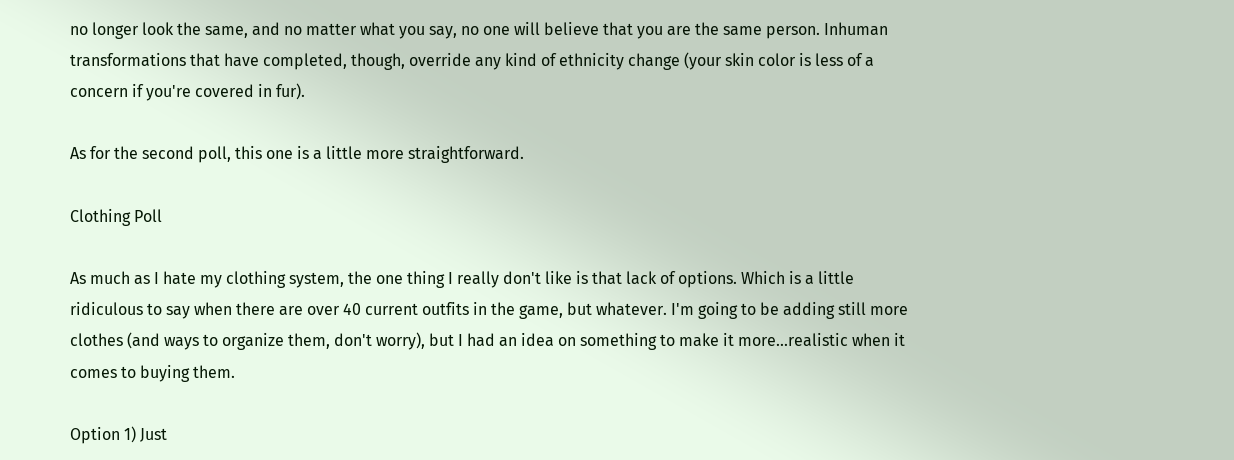no longer look the same, and no matter what you say, no one will believe that you are the same person. Inhuman transformations that have completed, though, override any kind of ethnicity change (your skin color is less of a concern if you're covered in fur).

As for the second poll, this one is a little more straightforward.

Clothing Poll

As much as I hate my clothing system, the one thing I really don't like is that lack of options. Which is a little ridiculous to say when there are over 40 current outfits in the game, but whatever. I'm going to be adding still more clothes (and ways to organize them, don't worry), but I had an idea on something to make it more...realistic when it comes to buying them.

Option 1) Just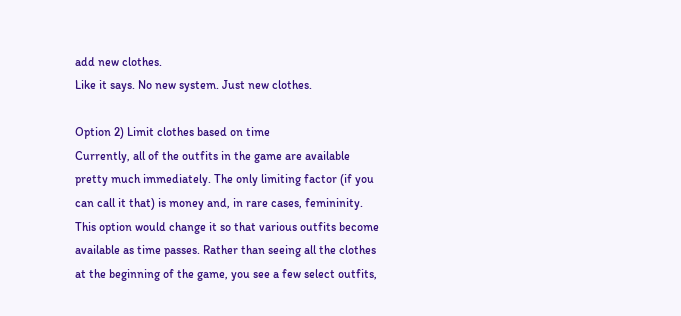add new clothes.
Like it says. No new system. Just new clothes.

Option 2) Limit clothes based on time
Currently, all of the outfits in the game are available pretty much immediately. The only limiting factor (if you can call it that) is money and, in rare cases, femininity. This option would change it so that various outfits become available as time passes. Rather than seeing all the clothes at the beginning of the game, you see a few select outfits,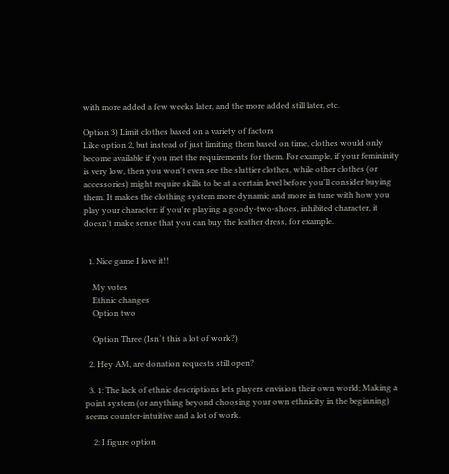with more added a few weeks later, and the more added still later, etc.

Option 3) Limit clothes based on a variety of factors
Like option 2, but instead of just limiting them based on time, clothes would only become available if you met the requirements for them. For example, if your femininity is very low, then you won't even see the sluttier clothes, while other clothes (or accessories) might require skills to be at a certain level before you'll consider buying them. It makes the clothing system more dynamic and more in tune with how you play your character: if you're playing a goody-two-shoes, inhibited character, it doesn't make sense that you can buy the leather dress, for example.


  1. Nice game I love it!!

    My votes
    Ethnic changes
    Option two

    Option Three (Isn´t this a lot of work?)

  2. Hey AM, are donation requests still open?

  3. 1: The lack of ethnic descriptions lets players envision their own world; Making a point system (or anything beyond choosing your own ethnicity in the beginning) seems counter-intuitive and a lot of work.

    2: I figure option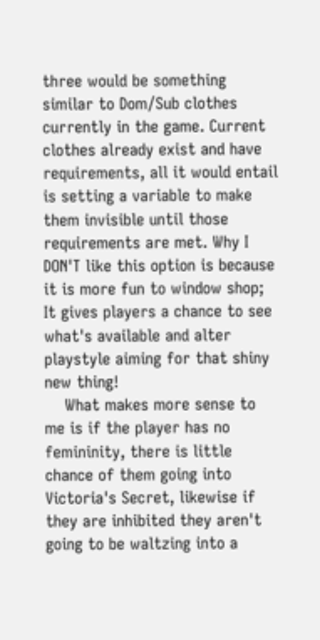three would be something similar to Dom/Sub clothes currently in the game. Current clothes already exist and have requirements, all it would entail is setting a variable to make them invisible until those requirements are met. Why I DON'T like this option is because it is more fun to window shop; It gives players a chance to see what's available and alter playstyle aiming for that shiny new thing!
    What makes more sense to me is if the player has no femininity, there is little chance of them going into Victoria's Secret, likewise if they are inhibited they aren't going to be waltzing into a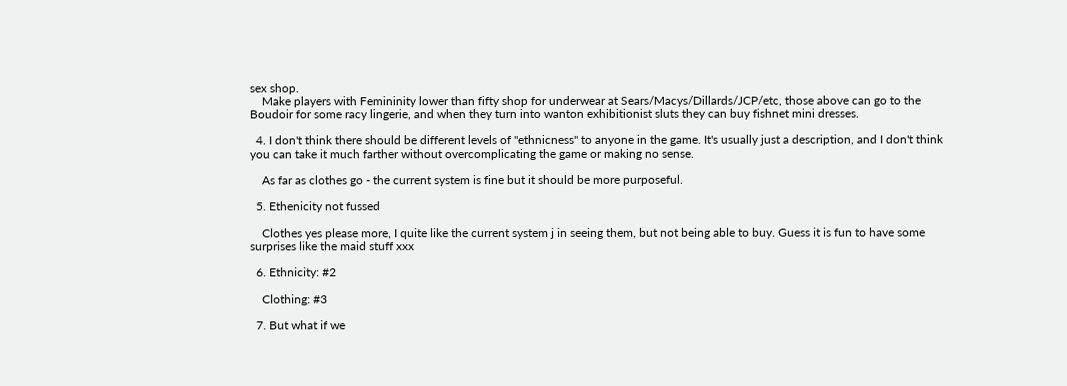sex shop.
    Make players with Femininity lower than fifty shop for underwear at Sears/Macys/Dillards/JCP/etc, those above can go to the Boudoir for some racy lingerie, and when they turn into wanton exhibitionist sluts they can buy fishnet mini dresses.

  4. I don't think there should be different levels of "ethnicness" to anyone in the game. It's usually just a description, and I don't think you can take it much farther without overcomplicating the game or making no sense.

    As far as clothes go - the current system is fine but it should be more purposeful.

  5. Ethenicity not fussed

    Clothes yes please more, I quite like the current system j in seeing them, but not being able to buy. Guess it is fun to have some surprises like the maid stuff xxx

  6. Ethnicity: #2

    Clothing: #3

  7. But what if we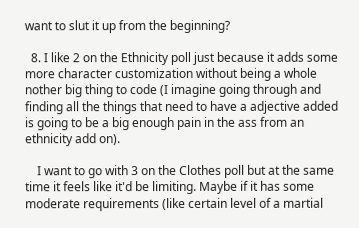want to slut it up from the beginning?

  8. I like 2 on the Ethnicity poll just because it adds some more character customization without being a whole nother big thing to code (I imagine going through and finding all the things that need to have a adjective added is going to be a big enough pain in the ass from an ethnicity add on).

    I want to go with 3 on the Clothes poll but at the same time it feels like it'd be limiting. Maybe if it has some moderate requirements (like certain level of a martial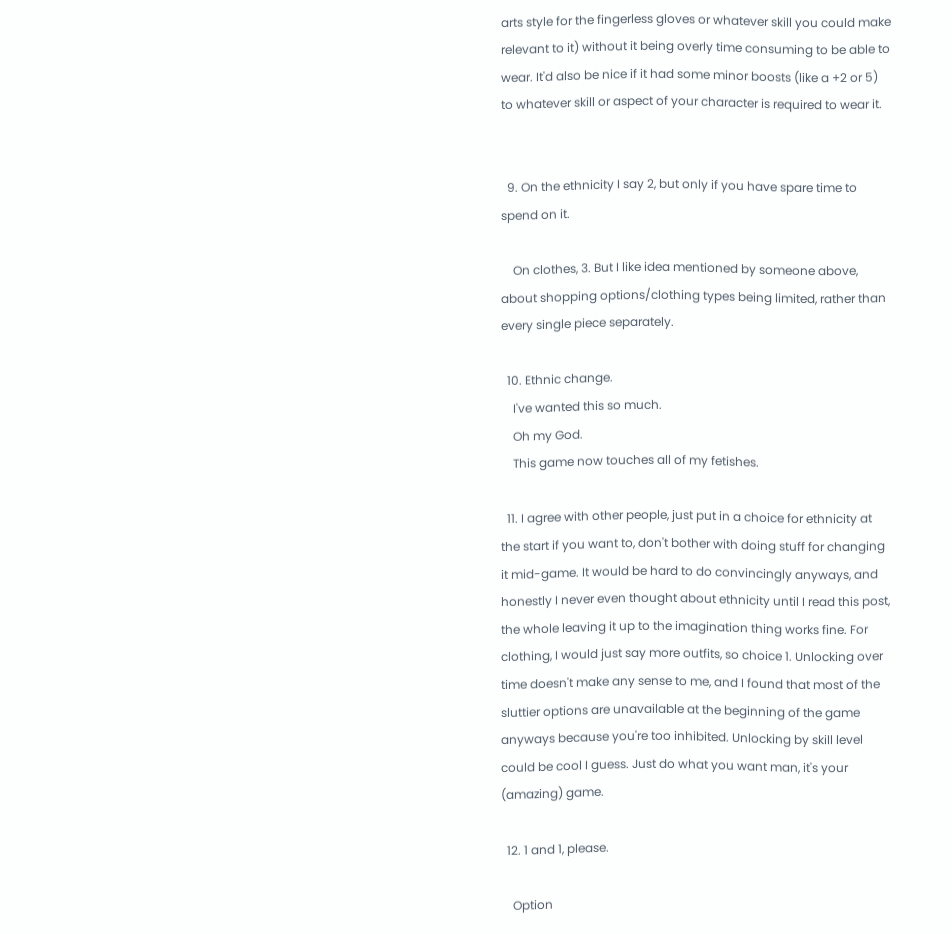arts style for the fingerless gloves or whatever skill you could make relevant to it) without it being overly time consuming to be able to wear. It'd also be nice if it had some minor boosts (like a +2 or 5) to whatever skill or aspect of your character is required to wear it.


  9. On the ethnicity I say 2, but only if you have spare time to spend on it.

    On clothes, 3. But I like idea mentioned by someone above, about shopping options/clothing types being limited, rather than every single piece separately.

  10. Ethnic change.
    I've wanted this so much.
    Oh my God.
    This game now touches all of my fetishes.

  11. I agree with other people, just put in a choice for ethnicity at the start if you want to, don't bother with doing stuff for changing it mid-game. It would be hard to do convincingly anyways, and honestly I never even thought about ethnicity until I read this post, the whole leaving it up to the imagination thing works fine. For clothing, I would just say more outfits, so choice 1. Unlocking over time doesn't make any sense to me, and I found that most of the sluttier options are unavailable at the beginning of the game anyways because you're too inhibited. Unlocking by skill level could be cool I guess. Just do what you want man, it's your (amazing) game.

  12. 1 and 1, please.

    Option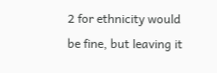2 for ethnicity would be fine, but leaving it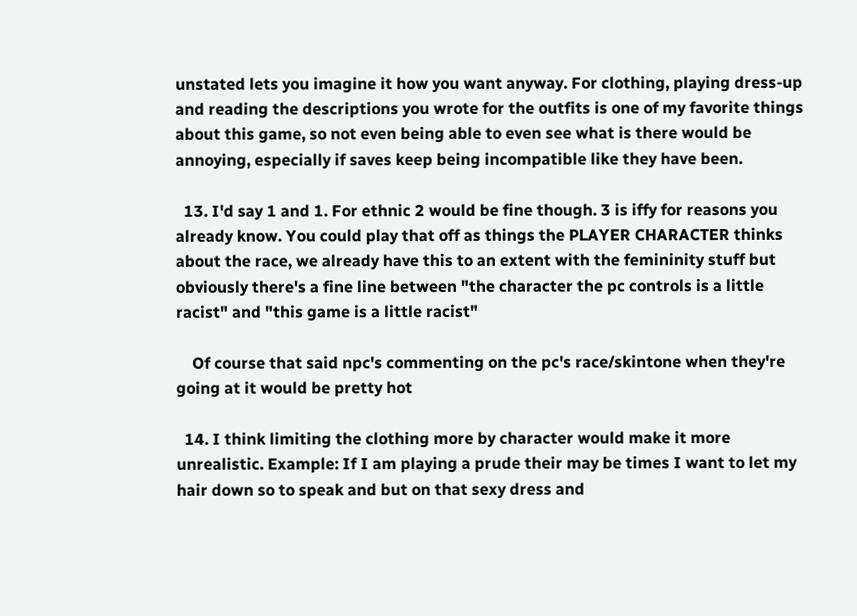unstated lets you imagine it how you want anyway. For clothing, playing dress-up and reading the descriptions you wrote for the outfits is one of my favorite things about this game, so not even being able to even see what is there would be annoying, especially if saves keep being incompatible like they have been.

  13. I'd say 1 and 1. For ethnic 2 would be fine though. 3 is iffy for reasons you already know. You could play that off as things the PLAYER CHARACTER thinks about the race, we already have this to an extent with the femininity stuff but obviously there's a fine line between "the character the pc controls is a little racist" and "this game is a little racist"

    Of course that said npc's commenting on the pc's race/skintone when they're going at it would be pretty hot

  14. I think limiting the clothing more by character would make it more unrealistic. Example: If I am playing a prude their may be times I want to let my hair down so to speak and but on that sexy dress and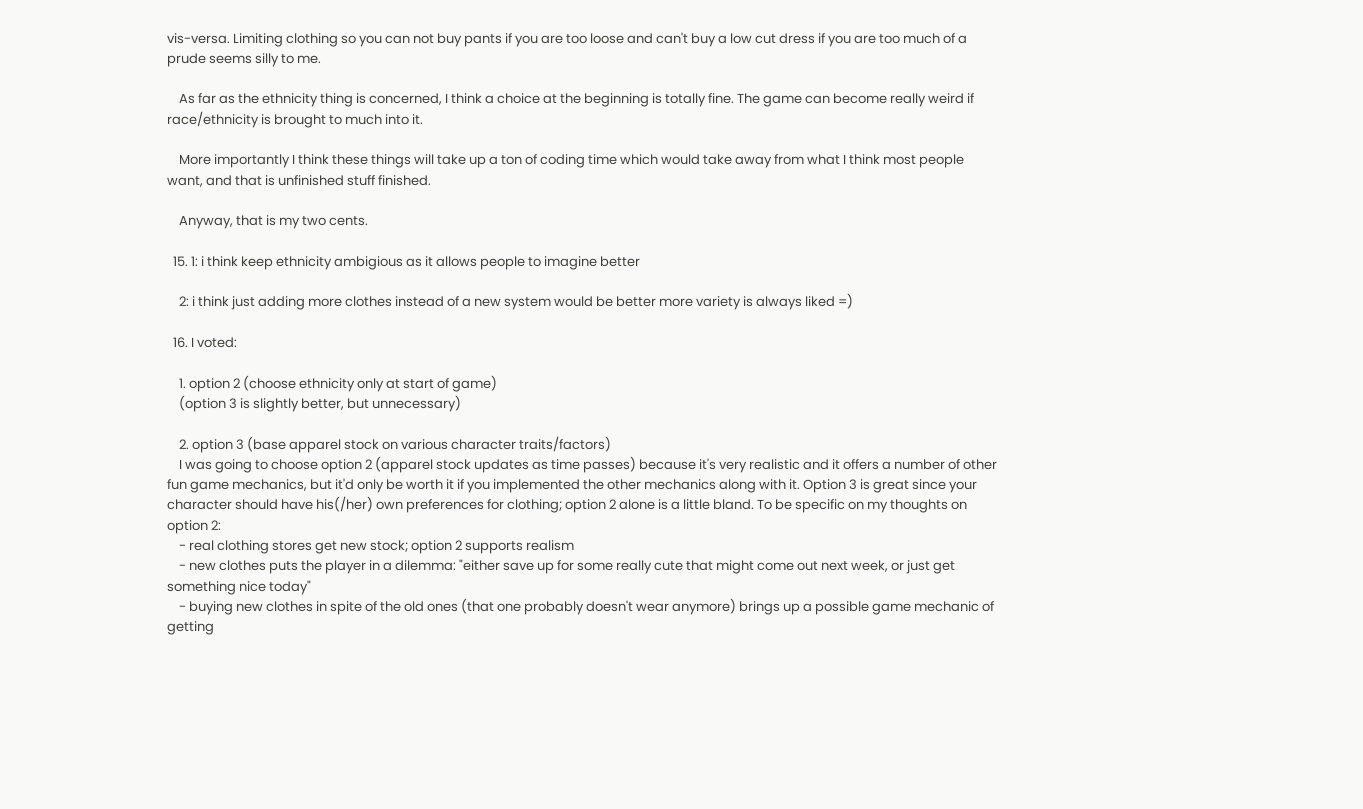vis-versa. Limiting clothing so you can not buy pants if you are too loose and can't buy a low cut dress if you are too much of a prude seems silly to me.

    As far as the ethnicity thing is concerned, I think a choice at the beginning is totally fine. The game can become really weird if race/ethnicity is brought to much into it.

    More importantly I think these things will take up a ton of coding time which would take away from what I think most people want, and that is unfinished stuff finished.

    Anyway, that is my two cents.

  15. 1: i think keep ethnicity ambigious as it allows people to imagine better

    2: i think just adding more clothes instead of a new system would be better more variety is always liked =)

  16. I voted:

    1. option 2 (choose ethnicity only at start of game)
    (option 3 is slightly better, but unnecessary)

    2. option 3 (base apparel stock on various character traits/factors)
    I was going to choose option 2 (apparel stock updates as time passes) because it's very realistic and it offers a number of other fun game mechanics, but it'd only be worth it if you implemented the other mechanics along with it. Option 3 is great since your character should have his(/her) own preferences for clothing; option 2 alone is a little bland. To be specific on my thoughts on option 2:
    - real clothing stores get new stock; option 2 supports realism
    - new clothes puts the player in a dilemma: "either save up for some really cute that might come out next week, or just get something nice today"
    - buying new clothes in spite of the old ones (that one probably doesn't wear anymore) brings up a possible game mechanic of getting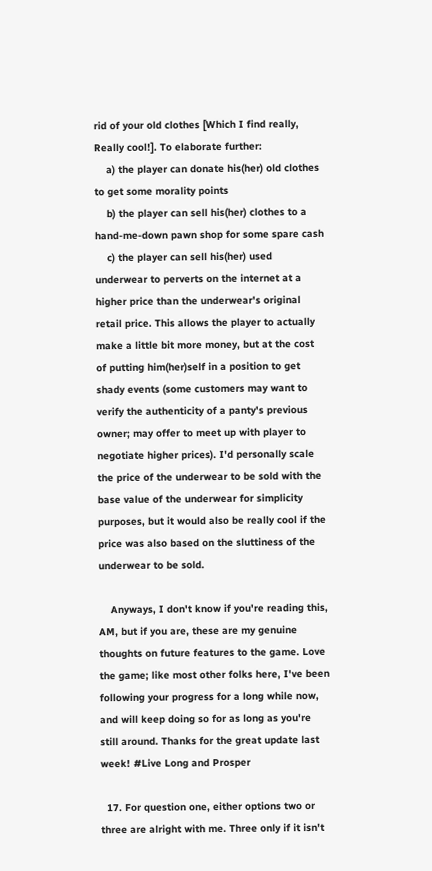rid of your old clothes [Which I find really, Really cool!]. To elaborate further:
    a) the player can donate his(her) old clothes to get some morality points
    b) the player can sell his(her) clothes to a hand-me-down pawn shop for some spare cash
    c) the player can sell his(her) used underwear to perverts on the internet at a higher price than the underwear's original retail price. This allows the player to actually make a little bit more money, but at the cost of putting him(her)self in a position to get shady events (some customers may want to verify the authenticity of a panty's previous owner; may offer to meet up with player to negotiate higher prices). I'd personally scale the price of the underwear to be sold with the base value of the underwear for simplicity purposes, but it would also be really cool if the price was also based on the sluttiness of the underwear to be sold.

    Anyways, I don't know if you're reading this, AM, but if you are, these are my genuine thoughts on future features to the game. Love the game; like most other folks here, I've been following your progress for a long while now, and will keep doing so for as long as you're still around. Thanks for the great update last week! #Live Long and Prosper

  17. For question one, either options two or three are alright with me. Three only if it isn't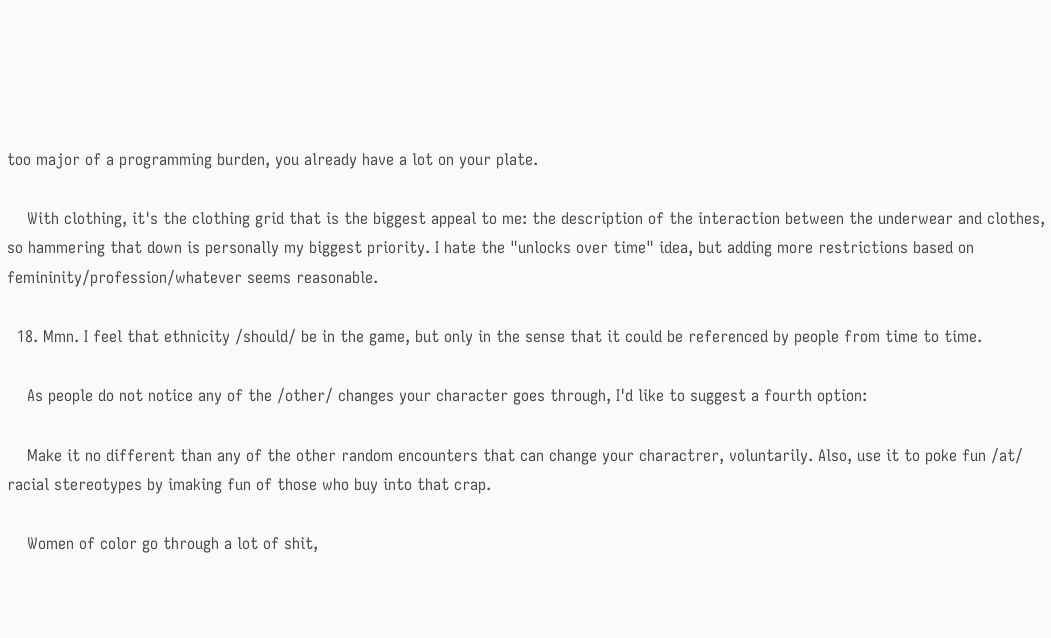too major of a programming burden, you already have a lot on your plate.

    With clothing, it's the clothing grid that is the biggest appeal to me: the description of the interaction between the underwear and clothes, so hammering that down is personally my biggest priority. I hate the "unlocks over time" idea, but adding more restrictions based on femininity/profession/whatever seems reasonable.

  18. Mmn. I feel that ethnicity /should/ be in the game, but only in the sense that it could be referenced by people from time to time.

    As people do not notice any of the /other/ changes your character goes through, I'd like to suggest a fourth option:

    Make it no different than any of the other random encounters that can change your charactrer, voluntarily. Also, use it to poke fun /at/ racial stereotypes by imaking fun of those who buy into that crap.

    Women of color go through a lot of shit,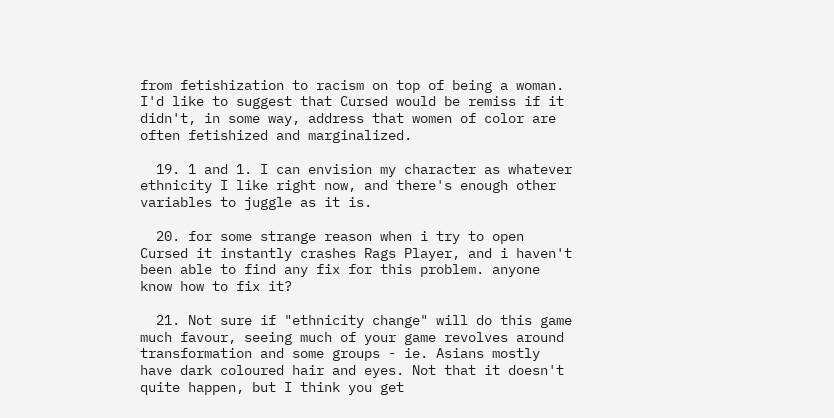from fetishization to racism on top of being a woman. I'd like to suggest that Cursed would be remiss if it didn't, in some way, address that women of color are often fetishized and marginalized.

  19. 1 and 1. I can envision my character as whatever ethnicity I like right now, and there's enough other variables to juggle as it is.

  20. for some strange reason when i try to open Cursed it instantly crashes Rags Player, and i haven't been able to find any fix for this problem. anyone know how to fix it?

  21. Not sure if "ethnicity change" will do this game much favour, seeing much of your game revolves around transformation and some groups - ie. Asians mostly have dark coloured hair and eyes. Not that it doesn't quite happen, but I think you get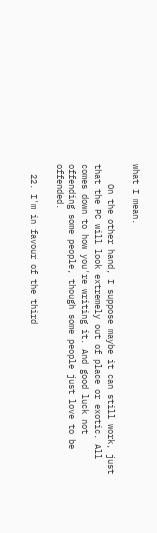what I mean.

    On the other hand, I suppose maybe it can still work, just that the PC will look extremely out of place or exotic. All comes down to how you're writing it. And good luck not offending some people, though some people just love to be offended.

  22. I'm in favour of the third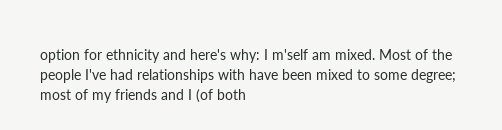option for ethnicity and here's why: I m'self am mixed. Most of the people I've had relationships with have been mixed to some degree; most of my friends and I (of both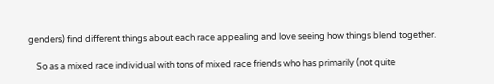genders) find different things about each race appealing and love seeing how things blend together.

    So as a mixed race individual with tons of mixed race friends who has primarily (not quite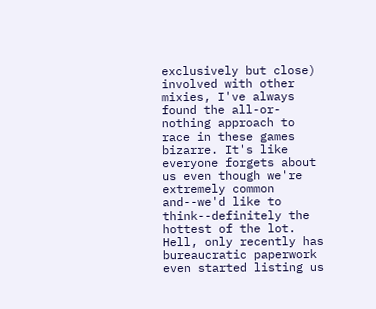exclusively but close) involved with other mixies, I've always found the all-or-nothing approach to race in these games bizarre. It's like everyone forgets about us even though we're extremely common and--we'd like to think--definitely the hottest of the lot. Hell, only recently has bureaucratic paperwork even started listing us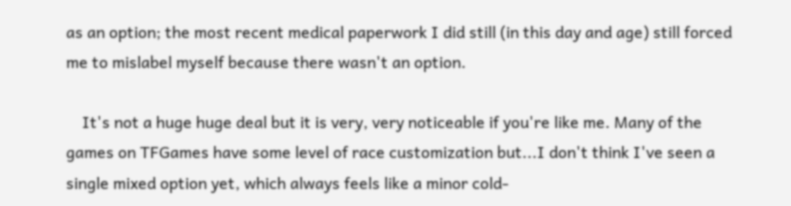as an option; the most recent medical paperwork I did still (in this day and age) still forced me to mislabel myself because there wasn't an option.

    It's not a huge huge deal but it is very, very noticeable if you're like me. Many of the games on TFGames have some level of race customization but...I don't think I've seen a single mixed option yet, which always feels like a minor cold-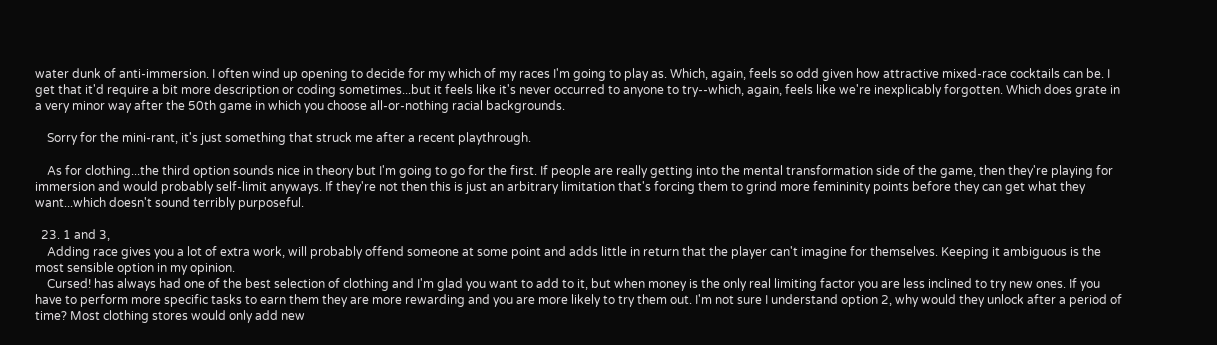water dunk of anti-immersion. I often wind up opening to decide for my which of my races I'm going to play as. Which, again, feels so odd given how attractive mixed-race cocktails can be. I get that it'd require a bit more description or coding sometimes...but it feels like it's never occurred to anyone to try--which, again, feels like we're inexplicably forgotten. Which does grate in a very minor way after the 50th game in which you choose all-or-nothing racial backgrounds.

    Sorry for the mini-rant, it's just something that struck me after a recent playthrough.

    As for clothing...the third option sounds nice in theory but I'm going to go for the first. If people are really getting into the mental transformation side of the game, then they're playing for immersion and would probably self-limit anyways. If they're not then this is just an arbitrary limitation that's forcing them to grind more femininity points before they can get what they want...which doesn't sound terribly purposeful.

  23. 1 and 3,
    Adding race gives you a lot of extra work, will probably offend someone at some point and adds little in return that the player can't imagine for themselves. Keeping it ambiguous is the most sensible option in my opinion.
    Cursed! has always had one of the best selection of clothing and I'm glad you want to add to it, but when money is the only real limiting factor you are less inclined to try new ones. If you have to perform more specific tasks to earn them they are more rewarding and you are more likely to try them out. I'm not sure I understand option 2, why would they unlock after a period of time? Most clothing stores would only add new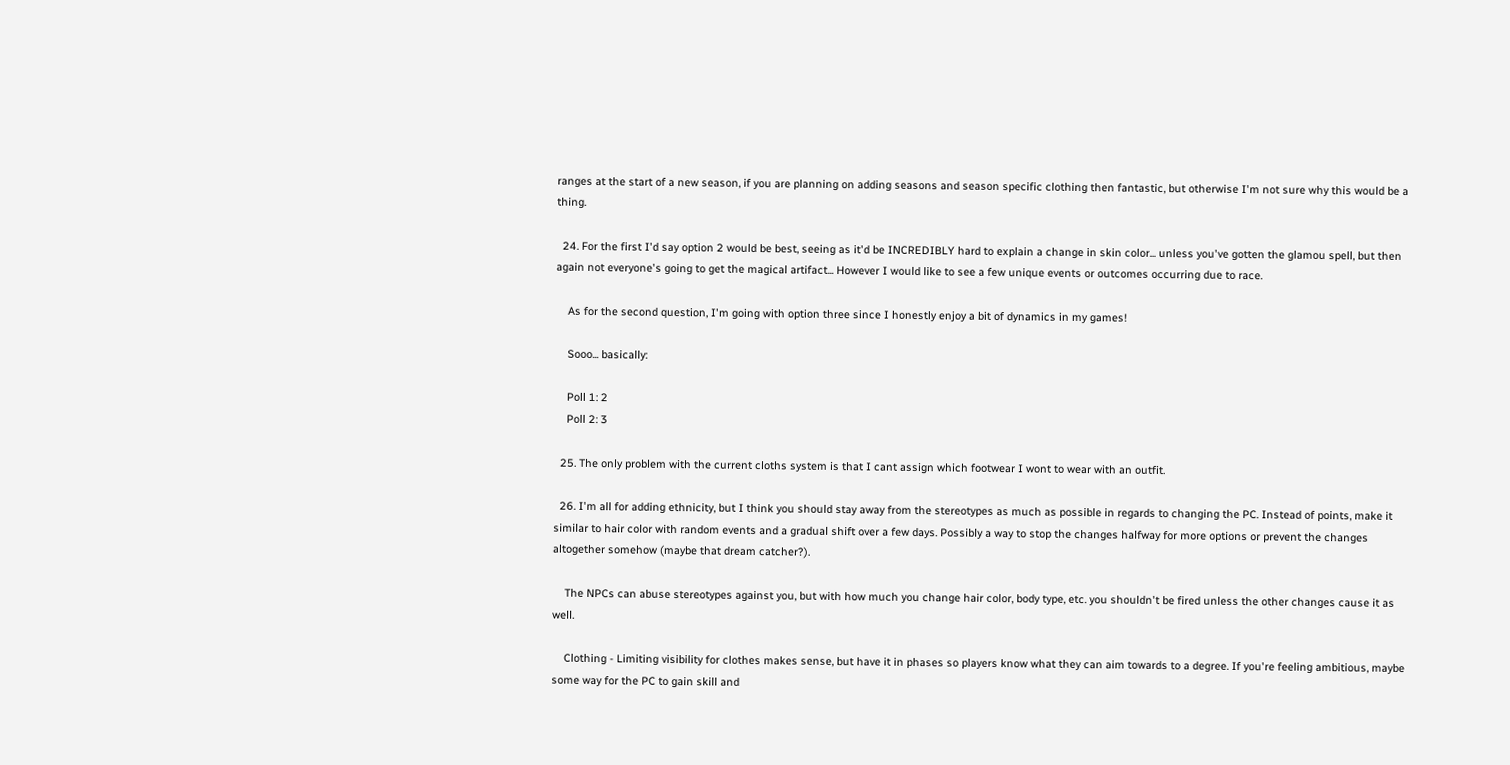ranges at the start of a new season, if you are planning on adding seasons and season specific clothing then fantastic, but otherwise I'm not sure why this would be a thing.

  24. For the first I'd say option 2 would be best, seeing as it'd be INCREDIBLY hard to explain a change in skin color... unless you've gotten the glamou spell, but then again not everyone's going to get the magical artifact... However I would like to see a few unique events or outcomes occurring due to race.

    As for the second question, I'm going with option three since I honestly enjoy a bit of dynamics in my games!

    Sooo... basically:

    Poll 1: 2
    Poll 2: 3

  25. The only problem with the current cloths system is that I cant assign which footwear I wont to wear with an outfit.

  26. I'm all for adding ethnicity, but I think you should stay away from the stereotypes as much as possible in regards to changing the PC. Instead of points, make it similar to hair color with random events and a gradual shift over a few days. Possibly a way to stop the changes halfway for more options or prevent the changes altogether somehow (maybe that dream catcher?).

    The NPCs can abuse stereotypes against you, but with how much you change hair color, body type, etc. you shouldn't be fired unless the other changes cause it as well.

    Clothing - Limiting visibility for clothes makes sense, but have it in phases so players know what they can aim towards to a degree. If you're feeling ambitious, maybe some way for the PC to gain skill and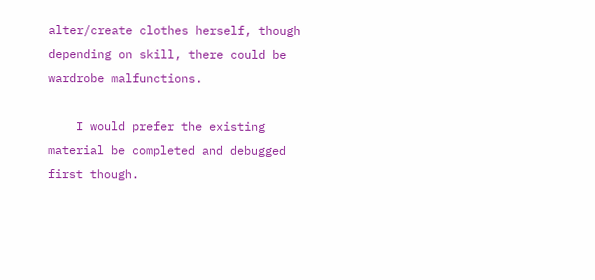alter/create clothes herself, though depending on skill, there could be wardrobe malfunctions.

    I would prefer the existing material be completed and debugged first though.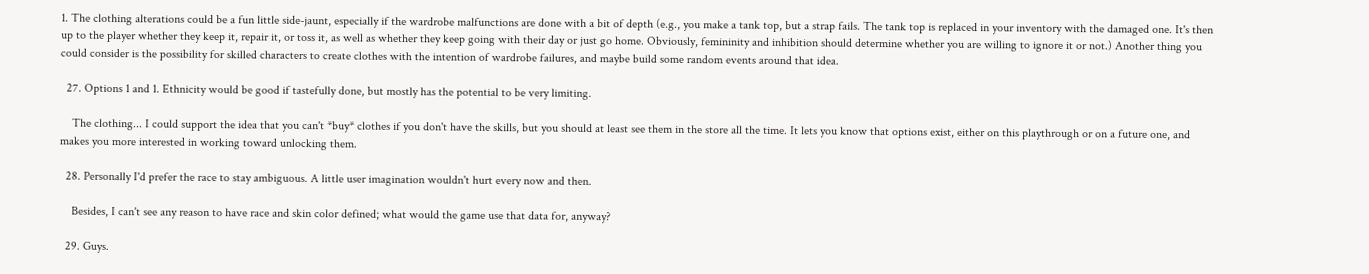1. The clothing alterations could be a fun little side-jaunt, especially if the wardrobe malfunctions are done with a bit of depth (e.g., you make a tank top, but a strap fails. The tank top is replaced in your inventory with the damaged one. It's then up to the player whether they keep it, repair it, or toss it, as well as whether they keep going with their day or just go home. Obviously, femininity and inhibition should determine whether you are willing to ignore it or not.) Another thing you could consider is the possibility for skilled characters to create clothes with the intention of wardrobe failures, and maybe build some random events around that idea.

  27. Options 1 and 1. Ethnicity would be good if tastefully done, but mostly has the potential to be very limiting.

    The clothing... I could support the idea that you can't *buy* clothes if you don't have the skills, but you should at least see them in the store all the time. It lets you know that options exist, either on this playthrough or on a future one, and makes you more interested in working toward unlocking them.

  28. Personally I'd prefer the race to stay ambiguous. A little user imagination wouldn't hurt every now and then.

    Besides, I can't see any reason to have race and skin color defined; what would the game use that data for, anyway?

  29. Guys.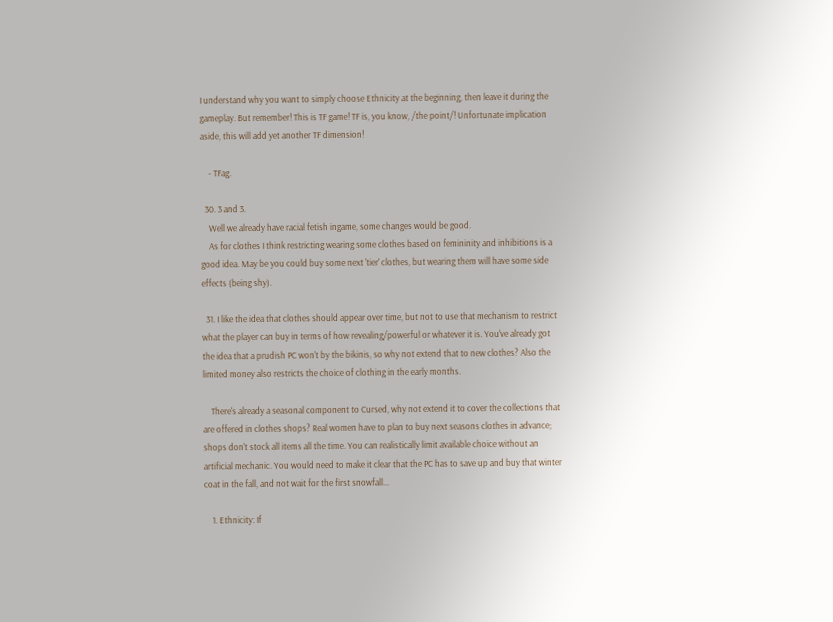I understand why you want to simply choose Ethnicity at the beginning, then leave it during the gameplay. But remember! This is TF game! TF is, you know, /the point/! Unfortunate implication aside, this will add yet another TF dimension!

    - TFag.

  30. 3 and 3.
    Well we already have racial fetish ingame, some changes would be good.
    As for clothes I think restricting wearing some clothes based on femininity and inhibitions is a good idea. May be you could buy some next 'tier' clothes, but wearing them will have some side effects (being shy).

  31. I like the idea that clothes should appear over time, but not to use that mechanism to restrict what the player can buy in terms of how revealing/powerful or whatever it is. You've already got the idea that a prudish PC won't by the bikinis, so why not extend that to new clothes? Also the limited money also restricts the choice of clothing in the early months.

    There's already a seasonal component to Cursed, why not extend it to cover the collections that are offered in clothes shops? Real women have to plan to buy next seasons clothes in advance; shops don't stock all items all the time. You can realistically limit available choice without an artificial mechanic. You would need to make it clear that the PC has to save up and buy that winter coat in the fall, and not wait for the first snowfall...

    1. Ethnicity: If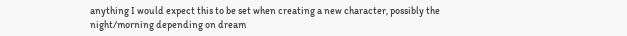anything I would expect this to be set when creating a new character, possibly the night/morning depending on dream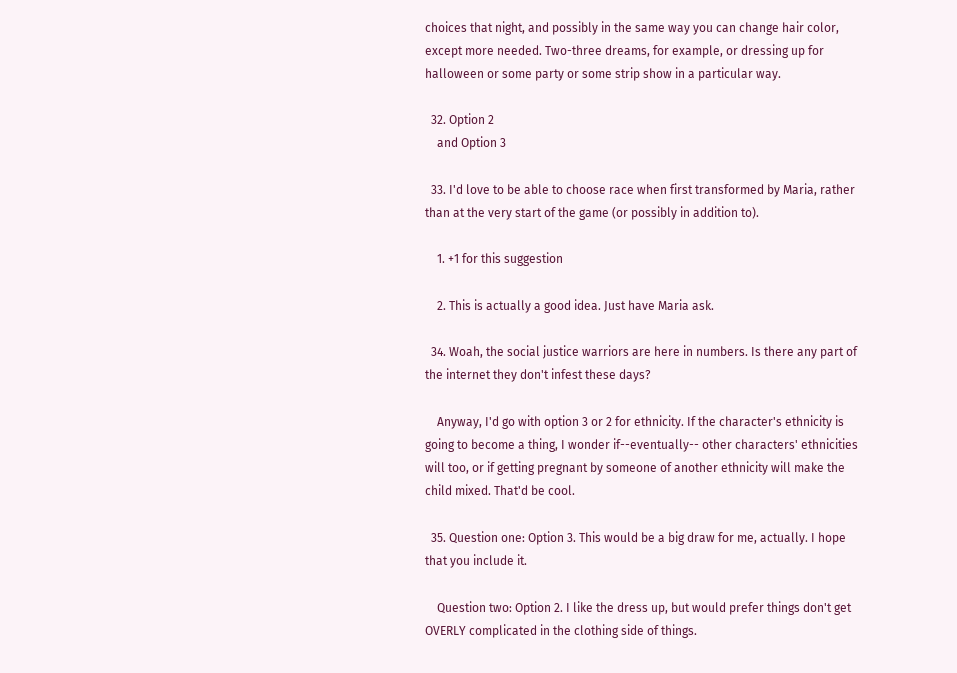choices that night, and possibly in the same way you can change hair color, except more needed. Two-three dreams, for example, or dressing up for halloween or some party or some strip show in a particular way.

  32. Option 2
    and Option 3

  33. I'd love to be able to choose race when first transformed by Maria, rather than at the very start of the game (or possibly in addition to).

    1. +1 for this suggestion

    2. This is actually a good idea. Just have Maria ask.

  34. Woah, the social justice warriors are here in numbers. Is there any part of the internet they don't infest these days?

    Anyway, I'd go with option 3 or 2 for ethnicity. If the character's ethnicity is going to become a thing, I wonder if--eventually-- other characters' ethnicities will too, or if getting pregnant by someone of another ethnicity will make the child mixed. That'd be cool.

  35. Question one: Option 3. This would be a big draw for me, actually. I hope that you include it.

    Question two: Option 2. I like the dress up, but would prefer things don't get OVERLY complicated in the clothing side of things.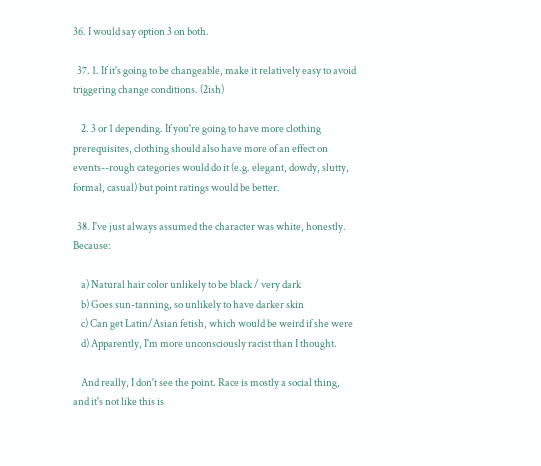36. I would say option 3 on both.

  37. 1. If it's going to be changeable, make it relatively easy to avoid triggering change conditions. (2ish)

    2. 3 or 1 depending. If you're going to have more clothing prerequisites, clothing should also have more of an effect on events--rough categories would do it (e.g. elegant, dowdy, slutty, formal, casual) but point ratings would be better.

  38. I've just always assumed the character was white, honestly. Because:

    a) Natural hair color unlikely to be black / very dark
    b) Goes sun-tanning, so unlikely to have darker skin
    c) Can get Latin/Asian fetish, which would be weird if she were
    d) Apparently, I'm more unconsciously racist than I thought.

    And really, I don't see the point. Race is mostly a social thing, and it's not like this is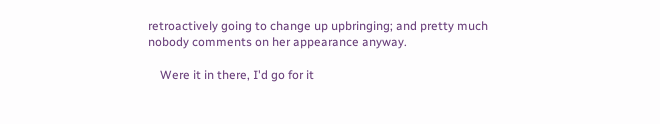retroactively going to change up upbringing; and pretty much nobody comments on her appearance anyway.

    Were it in there, I'd go for it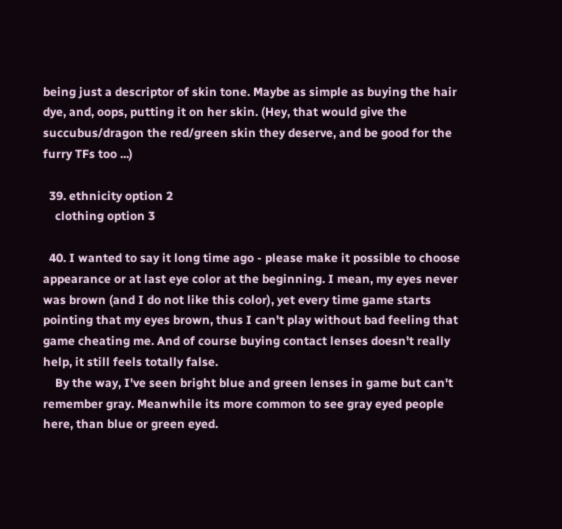being just a descriptor of skin tone. Maybe as simple as buying the hair dye, and, oops, putting it on her skin. (Hey, that would give the succubus/dragon the red/green skin they deserve, and be good for the furry TFs too ...)

  39. ethnicity option 2
    clothing option 3

  40. I wanted to say it long time ago - please make it possible to choose appearance or at last eye color at the beginning. I mean, my eyes never was brown (and I do not like this color), yet every time game starts pointing that my eyes brown, thus I can't play without bad feeling that game cheating me. And of course buying contact lenses doesn't really help, it still feels totally false.
    By the way, I've seen bright blue and green lenses in game but can't remember gray. Meanwhile its more common to see gray eyed people here, than blue or green eyed.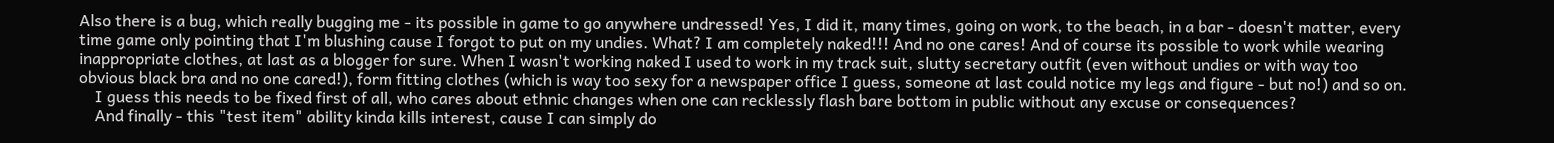Also there is a bug, which really bugging me - its possible in game to go anywhere undressed! Yes, I did it, many times, going on work, to the beach, in a bar - doesn't matter, every time game only pointing that I'm blushing cause I forgot to put on my undies. What? I am completely naked!!! And no one cares! And of course its possible to work while wearing inappropriate clothes, at last as a blogger for sure. When I wasn't working naked I used to work in my track suit, slutty secretary outfit (even without undies or with way too obvious black bra and no one cared!), form fitting clothes (which is way too sexy for a newspaper office I guess, someone at last could notice my legs and figure - but no!) and so on.
    I guess this needs to be fixed first of all, who cares about ethnic changes when one can recklessly flash bare bottom in public without any excuse or consequences?
    And finally - this "test item" ability kinda kills interest, cause I can simply do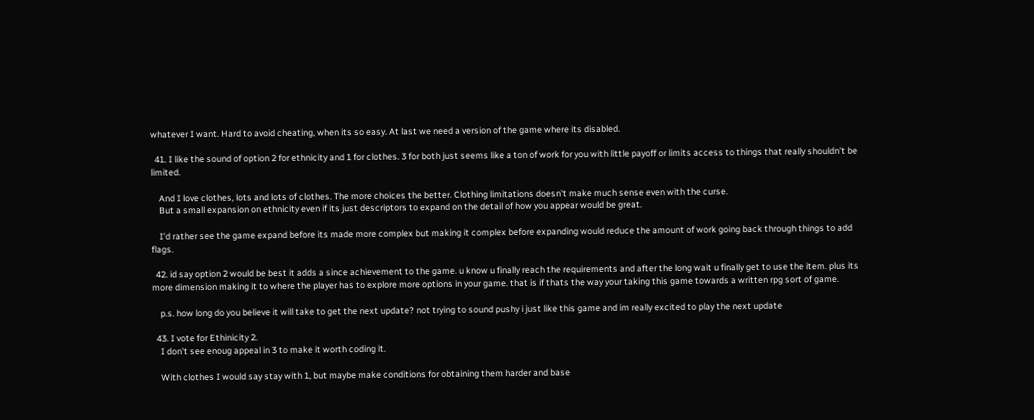whatever I want. Hard to avoid cheating, when its so easy. At last we need a version of the game where its disabled.

  41. I like the sound of option 2 for ethnicity and 1 for clothes. 3 for both just seems like a ton of work for you with little payoff or limits access to things that really shouldn't be limited.

    And I love clothes, lots and lots of clothes. The more choices the better. Clothing limitations doesn't make much sense even with the curse.
    But a small expansion on ethnicity even if its just descriptors to expand on the detail of how you appear would be great.

    I'd rather see the game expand before its made more complex but making it complex before expanding would reduce the amount of work going back through things to add flags.

  42. id say option 2 would be best it adds a since achievement to the game. u know u finally reach the requirements and after the long wait u finally get to use the item. plus its more dimension making it to where the player has to explore more options in your game. that is if thats the way your taking this game towards a written rpg sort of game.

    p.s. how long do you believe it will take to get the next update? not trying to sound pushy i just like this game and im really excited to play the next update

  43. I vote for Ethinicity 2.
    I don't see enoug appeal in 3 to make it worth coding it.

    With clothes I would say stay with 1, but maybe make conditions for obtaining them harder and base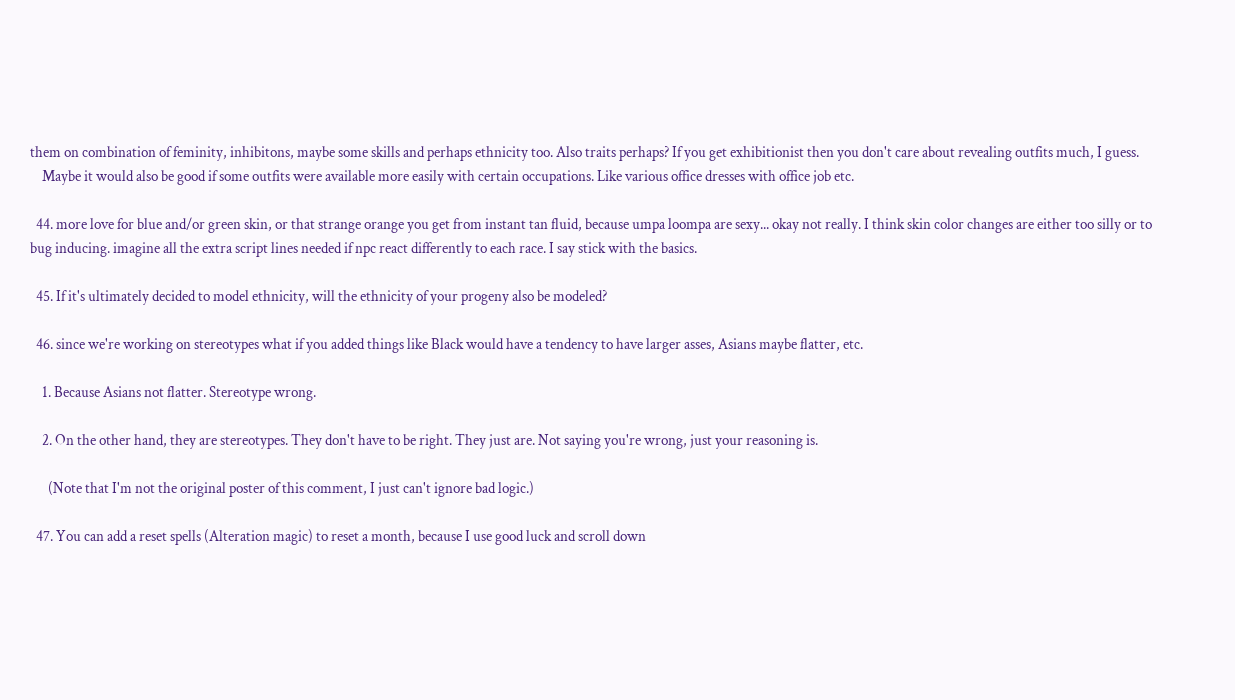them on combination of feminity, inhibitons, maybe some skills and perhaps ethnicity too. Also traits perhaps? If you get exhibitionist then you don't care about revealing outfits much, I guess.
    Maybe it would also be good if some outfits were available more easily with certain occupations. Like various office dresses with office job etc.

  44. more love for blue and/or green skin, or that strange orange you get from instant tan fluid, because umpa loompa are sexy... okay not really. I think skin color changes are either too silly or to bug inducing. imagine all the extra script lines needed if npc react differently to each race. I say stick with the basics.

  45. If it's ultimately decided to model ethnicity, will the ethnicity of your progeny also be modeled?

  46. since we're working on stereotypes what if you added things like Black would have a tendency to have larger asses, Asians maybe flatter, etc.

    1. Because Asians not flatter. Stereotype wrong.

    2. On the other hand, they are stereotypes. They don't have to be right. They just are. Not saying you're wrong, just your reasoning is.

      (Note that I'm not the original poster of this comment, I just can't ignore bad logic.)

  47. You can add a reset spells (Alteration magic) to reset a month, because I use good luck and scroll down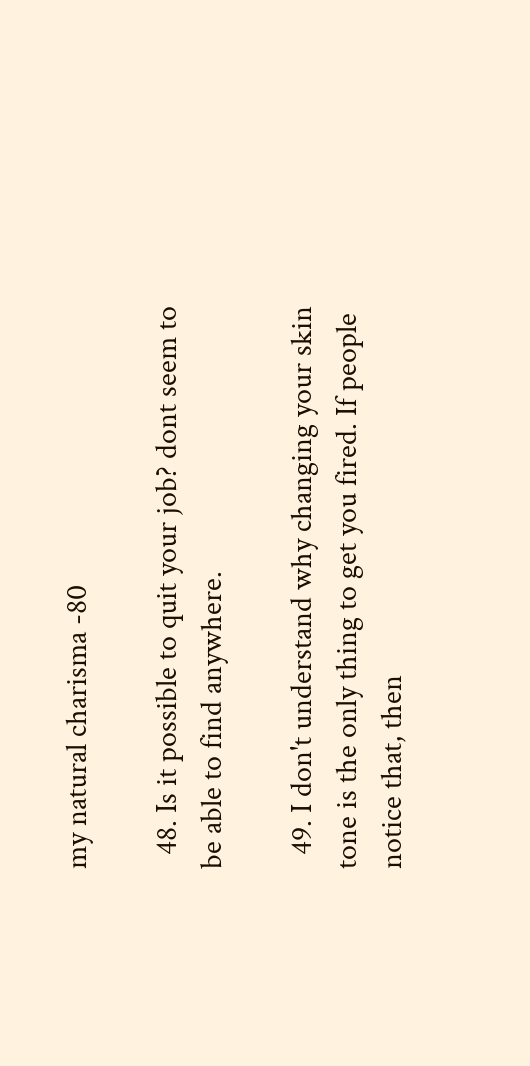my natural charisma -80

  48. Is it possible to quit your job? dont seem to be able to find anywhere.

  49. I don't understand why changing your skin tone is the only thing to get you fired. If people notice that, then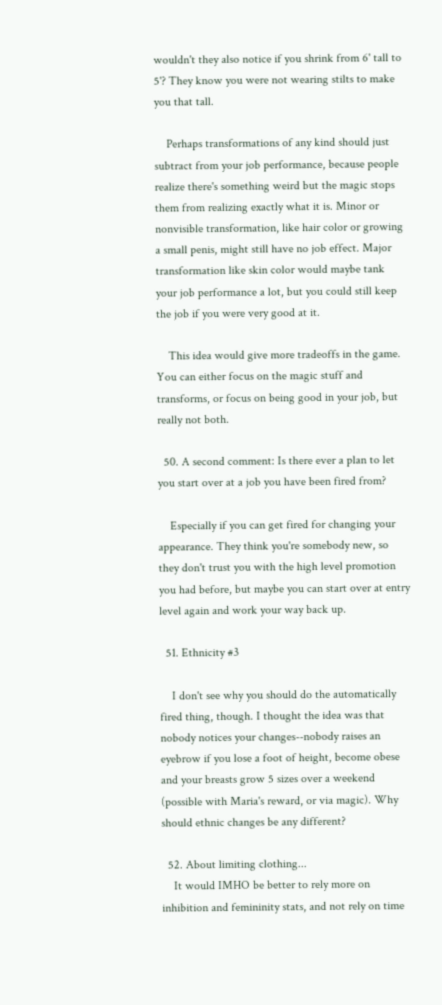wouldn't they also notice if you shrink from 6' tall to 5'? They know you were not wearing stilts to make you that tall.

    Perhaps transformations of any kind should just subtract from your job performance, because people realize there's something weird but the magic stops them from realizing exactly what it is. Minor or nonvisible transformation, like hair color or growing a small penis, might still have no job effect. Major transformation like skin color would maybe tank your job performance a lot, but you could still keep the job if you were very good at it.

    This idea would give more tradeoffs in the game. You can either focus on the magic stuff and transforms, or focus on being good in your job, but really not both.

  50. A second comment: Is there ever a plan to let you start over at a job you have been fired from?

    Especially if you can get fired for changing your appearance. They think you're somebody new, so they don't trust you with the high level promotion you had before, but maybe you can start over at entry level again and work your way back up.

  51. Ethnicity #3

    I don't see why you should do the automatically fired thing, though. I thought the idea was that nobody notices your changes--nobody raises an eyebrow if you lose a foot of height, become obese and your breasts grow 5 sizes over a weekend (possible with Maria's reward, or via magic). Why should ethnic changes be any different?

  52. About limiting clothing...
    It would IMHO be better to rely more on inhibition and femininity stats, and not rely on time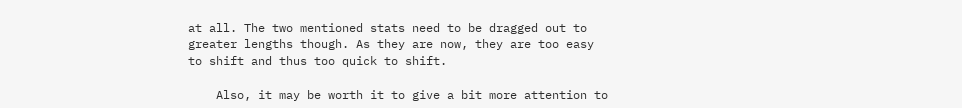at all. The two mentioned stats need to be dragged out to greater lengths though. As they are now, they are too easy to shift and thus too quick to shift.

    Also, it may be worth it to give a bit more attention to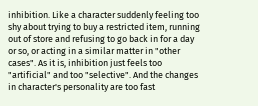inhibition. Like a character suddenly feeling too shy about trying to buy a restricted item, running out of store and refusing to go back in for a day or so, or acting in a similar matter in "other cases". As it is, inhibition just feels too "artificial" and too "selective". And the changes in character's personality are too fast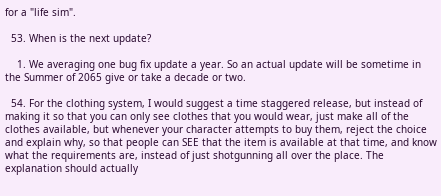for a "life sim".

  53. When is the next update?

    1. We averaging one bug fix update a year. So an actual update will be sometime in the Summer of 2065 give or take a decade or two.

  54. For the clothing system, I would suggest a time staggered release, but instead of making it so that you can only see clothes that you would wear, just make all of the clothes available, but whenever your character attempts to buy them, reject the choice and explain why, so that people can SEE that the item is available at that time, and know what the requirements are, instead of just shotgunning all over the place. The explanation should actually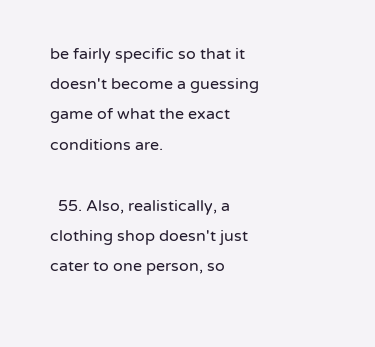be fairly specific so that it doesn't become a guessing game of what the exact conditions are.

  55. Also, realistically, a clothing shop doesn't just cater to one person, so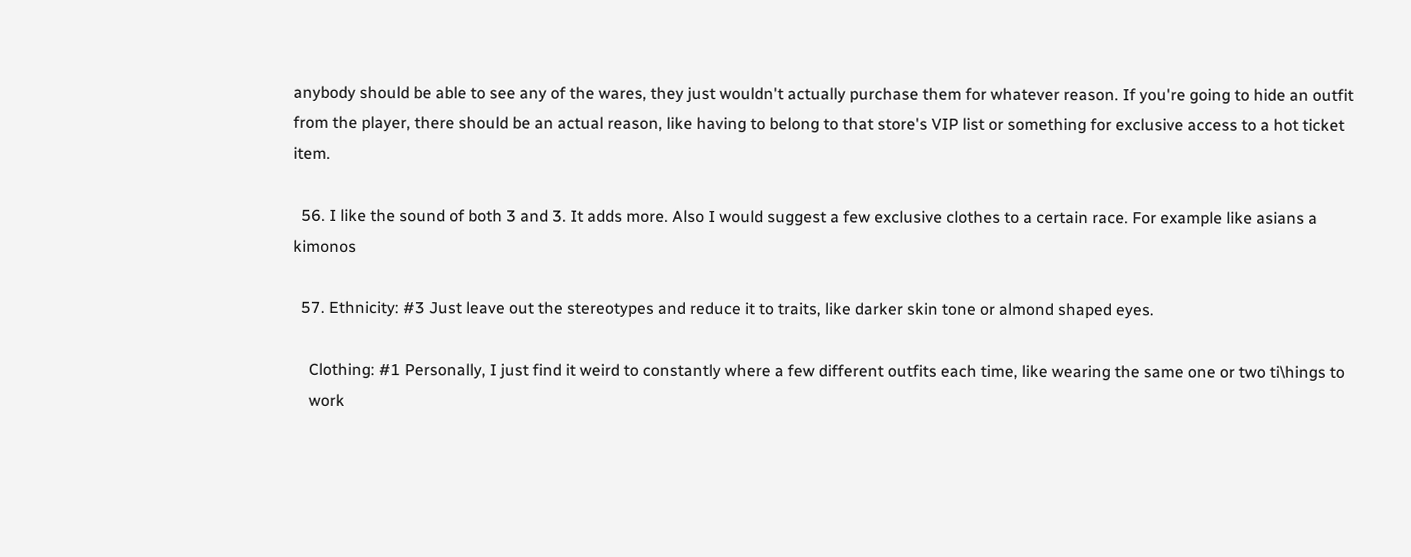anybody should be able to see any of the wares, they just wouldn't actually purchase them for whatever reason. If you're going to hide an outfit from the player, there should be an actual reason, like having to belong to that store's VIP list or something for exclusive access to a hot ticket item.

  56. I like the sound of both 3 and 3. It adds more. Also I would suggest a few exclusive clothes to a certain race. For example like asians a kimonos

  57. Ethnicity: #3 Just leave out the stereotypes and reduce it to traits, like darker skin tone or almond shaped eyes.

    Clothing: #1 Personally, I just find it weird to constantly where a few different outfits each time, like wearing the same one or two ti\hings to
    work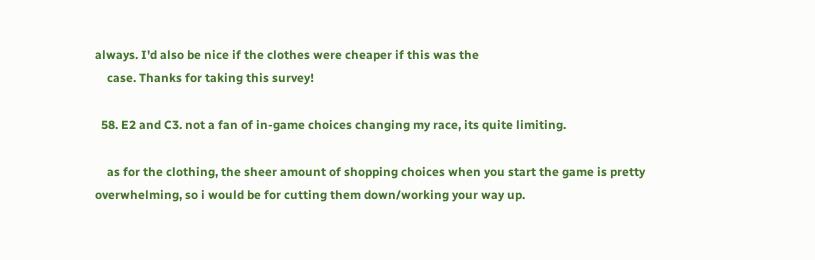always. I'd also be nice if the clothes were cheaper if this was the
    case. Thanks for taking this survey!

  58. E2 and C3. not a fan of in-game choices changing my race, its quite limiting.

    as for the clothing, the sheer amount of shopping choices when you start the game is pretty overwhelming, so i would be for cutting them down/working your way up.